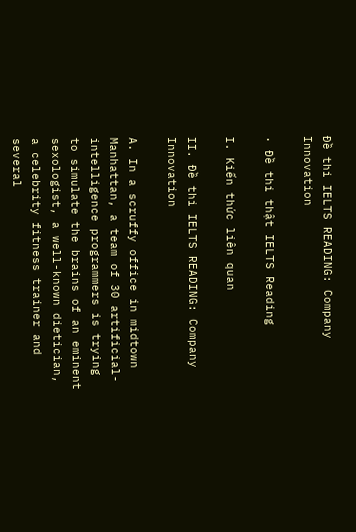Đề thi IELTS READING: Company Innovation

· Đề thi thật IELTS Reading

I. Kiến thức liên quan

II. Đề thi IELTS READING: Company Innovation

A. In a scruffy office in midtown Manhattan, a team of 30 artificial-intelligence programmers is trying to simulate the brains of an eminent sexologist, a well-known dietician, a celebrity fitness trainer and several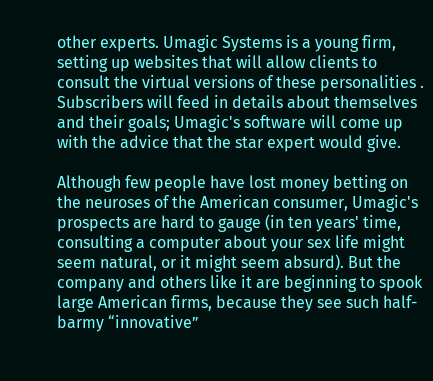other experts. Umagic Systems is a young firm, setting up websites that will allow clients to consult the virtual versions of these personalities . Subscribers will feed in details about themselves and their goals; Umagic's software will come up with the advice that the star expert would give.

Although few people have lost money betting on the neuroses of the American consumer, Umagic's prospects are hard to gauge (in ten years' time, consulting a computer about your sex life might seem natural, or it might seem absurd). But the company and others like it are beginning to spook large American firms, because they see such half-barmy “innovative”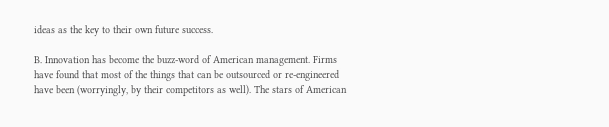ideas as the key to their own future success.

B. Innovation has become the buzz-word of American management. Firms have found that most of the things that can be outsourced or re-engineered have been (worryingly, by their competitors as well). The stars of American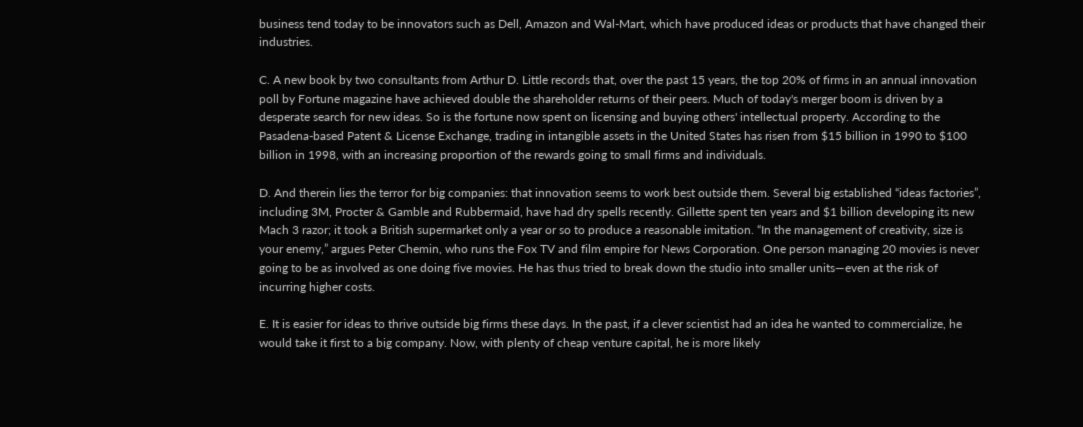business tend today to be innovators such as Dell, Amazon and Wal-Mart, which have produced ideas or products that have changed their industries.

C. A new book by two consultants from Arthur D. Little records that, over the past 15 years, the top 20% of firms in an annual innovation poll by Fortune magazine have achieved double the shareholder returns of their peers. Much of today's merger boom is driven by a desperate search for new ideas. So is the fortune now spent on licensing and buying others' intellectual property. According to the Pasadena-based Patent & License Exchange, trading in intangible assets in the United States has risen from $15 billion in 1990 to $100 billion in 1998, with an increasing proportion of the rewards going to small firms and individuals.

D. And therein lies the terror for big companies: that innovation seems to work best outside them. Several big established “ideas factories”, including 3M, Procter & Gamble and Rubbermaid, have had dry spells recently. Gillette spent ten years and $1 billion developing its new Mach 3 razor; it took a British supermarket only a year or so to produce a reasonable imitation. “In the management of creativity, size is your enemy,” argues Peter Chemin, who runs the Fox TV and film empire for News Corporation. One person managing 20 movies is never going to be as involved as one doing five movies. He has thus tried to break down the studio into smaller units—even at the risk of incurring higher costs.

E. It is easier for ideas to thrive outside big firms these days. In the past, if a clever scientist had an idea he wanted to commercialize, he would take it first to a big company. Now, with plenty of cheap venture capital, he is more likely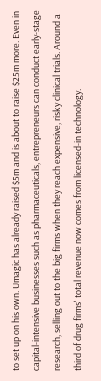to set up on his own. Umagic has already raised $5m and is about to raise $25m more. Even in capital-intensive businesses such as pharmaceuticals, entrepreneurs can conduct early-stage research, selling out to the big firms when they reach expensive, risky clinical trials. Around a third of drug firms' total revenue now comes from licensed-in technology.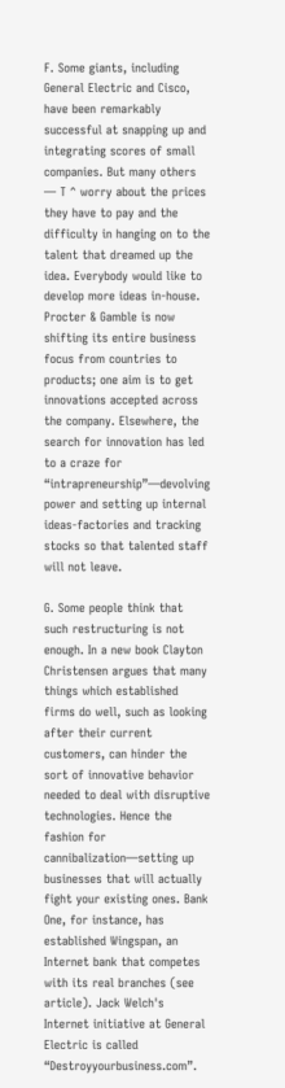F. Some giants, including General Electric and Cisco, have been remarkably successful at snapping up and integrating scores of small companies. But many others — T ^ worry about the prices they have to pay and the difficulty in hanging on to the talent that dreamed up the idea. Everybody would like to develop more ideas in-house. Procter & Gamble is now shifting its entire business focus from countries to products; one aim is to get innovations accepted across the company. Elsewhere, the search for innovation has led to a craze for “intrapreneurship”—devolving power and setting up internal ideas-factories and tracking stocks so that talented staff will not leave.

G. Some people think that such restructuring is not enough. In a new book Clayton Christensen argues that many things which established firms do well, such as looking after their current customers, can hinder the sort of innovative behavior needed to deal with disruptive technologies. Hence the fashion for cannibalization—setting up businesses that will actually fight your existing ones. Bank One, for instance, has established Wingspan, an Internet bank that competes with its real branches (see article). Jack Welch's Internet initiative at General Electric is called “Destroyyourbusiness.com”.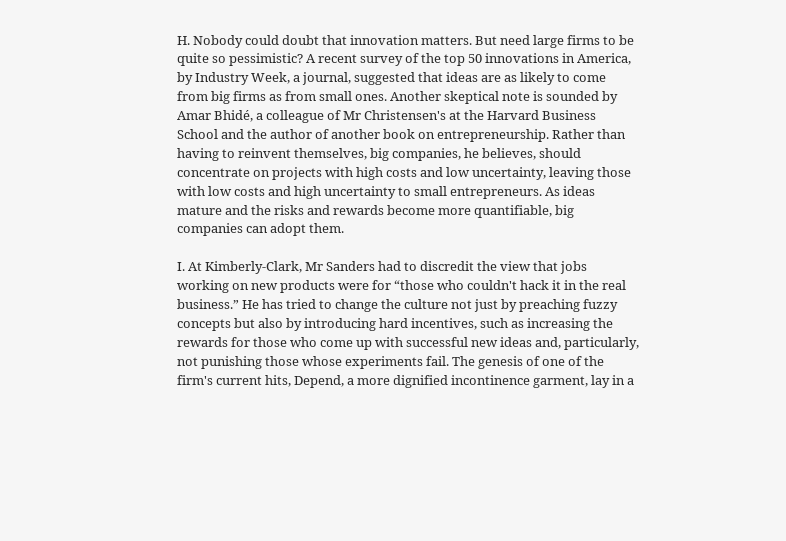H. Nobody could doubt that innovation matters. But need large firms to be quite so pessimistic? A recent survey of the top 50 innovations in America, by Industry Week, a journal, suggested that ideas are as likely to come from big firms as from small ones. Another skeptical note is sounded by Amar Bhidé, a colleague of Mr Christensen's at the Harvard Business School and the author of another book on entrepreneurship. Rather than having to reinvent themselves, big companies, he believes, should concentrate on projects with high costs and low uncertainty, leaving those with low costs and high uncertainty to small entrepreneurs. As ideas mature and the risks and rewards become more quantifiable, big companies can adopt them.

I. At Kimberly-Clark, Mr Sanders had to discredit the view that jobs working on new products were for “those who couldn't hack it in the real business.” He has tried to change the culture not just by preaching fuzzy concepts but also by introducing hard incentives, such as increasing the rewards for those who come up with successful new ideas and, particularly, not punishing those whose experiments fail. The genesis of one of the firm's current hits, Depend, a more dignified incontinence garment, lay in a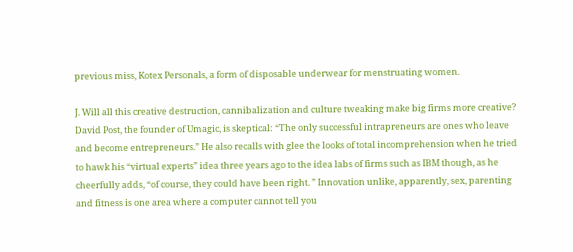previous miss, Kotex Personals, a form of disposable underwear for menstruating women.

J. Will all this creative destruction, cannibalization and culture tweaking make big firms more creative? David Post, the founder of Umagic, is skeptical: “The only successful intrapreneurs are ones who leave and become entrepreneurs.” He also recalls with glee the looks of total incomprehension when he tried to hawk his “virtual experts” idea three years ago to the idea labs of firms such as IBM though, as he cheerfully adds, “of course, they could have been right. ” Innovation unlike, apparently, sex, parenting and fitness is one area where a computer cannot tell you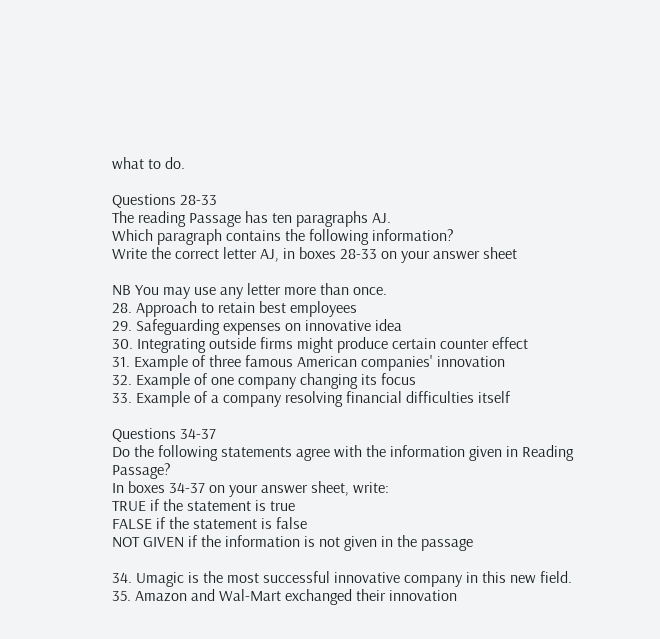what to do.

Questions 28-33
The reading Passage has ten paragraphs AJ.
Which paragraph contains the following information?
Write the correct letter AJ, in boxes 28-33 on your answer sheet

NB You may use any letter more than once.
28. Approach to retain best employees
29. Safeguarding expenses on innovative idea
30. Integrating outside firms might produce certain counter effect
31. Example of three famous American companies' innovation
32. Example of one company changing its focus
33. Example of a company resolving financial difficulties itself

Questions 34-37
Do the following statements agree with the information given in Reading Passage?
In boxes 34-37 on your answer sheet, write:
TRUE if the statement is true
FALSE if the statement is false
NOT GIVEN if the information is not given in the passage

34. Umagic is the most successful innovative company in this new field.
35. Amazon and Wal-Mart exchanged their innovation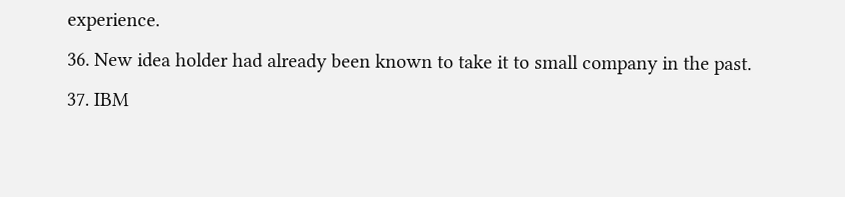experience.
36. New idea holder had already been known to take it to small company in the past.
37. IBM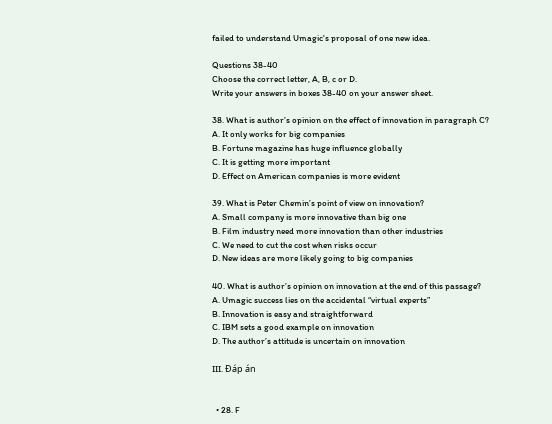failed to understand Umagic's proposal of one new idea.

Questions 38-40
Choose the correct letter, A, B, c or D.
Write your answers in boxes 38-40 on your answer sheet.

38. What is author’s opinion on the effect of innovation in paragraph C?
A. It only works for big companies
B. Fortune magazine has huge influence globally
C. It is getting more important
D. Effect on American companies is more evident

39. What is Peter Chemin’s point of view on innovation?
A. Small company is more innovative than big one
B. Film industry need more innovation than other industries
C. We need to cut the cost when risks occur
D. New ideas are more likely going to big companies

40. What is author’s opinion on innovation at the end of this passage?
A. Umagic success lies on the accidental “virtual experts”
B. Innovation is easy and straightforward
C. IBM sets a good example on innovation
D. The author’s attitude is uncertain on innovation

III. Đáp án


  • 28. F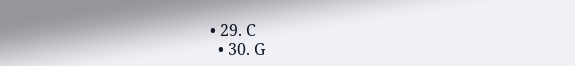• 29. C
  • 30. G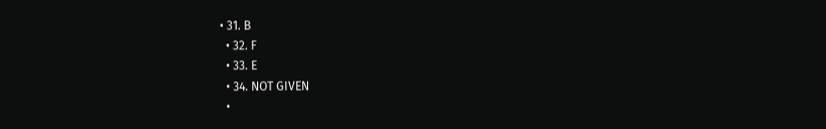• 31. B
  • 32. F
  • 33. E
  • 34. NOT GIVEN
  •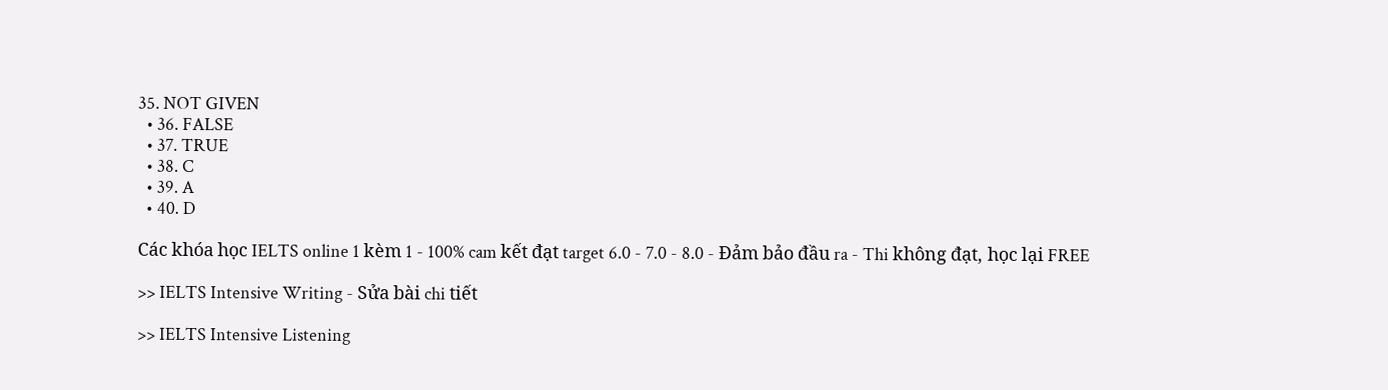35. NOT GIVEN
  • 36. FALSE
  • 37. TRUE
  • 38. C
  • 39. A
  • 40. D

Các khóa học IELTS online 1 kèm 1 - 100% cam kết đạt target 6.0 - 7.0 - 8.0 - Đảm bảo đầu ra - Thi không đạt, học lại FREE

>> IELTS Intensive Writing - Sửa bài chi tiết

>> IELTS Intensive Listening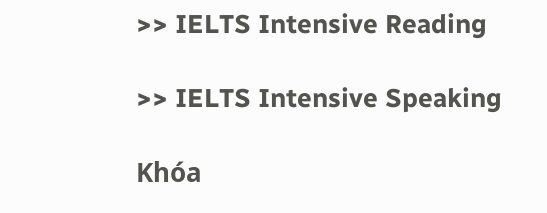>> IELTS Intensive Reading

>> IELTS Intensive Speaking

Khóa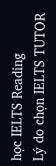học IELTS Reading
Lý do chọn IELTS TUTOR